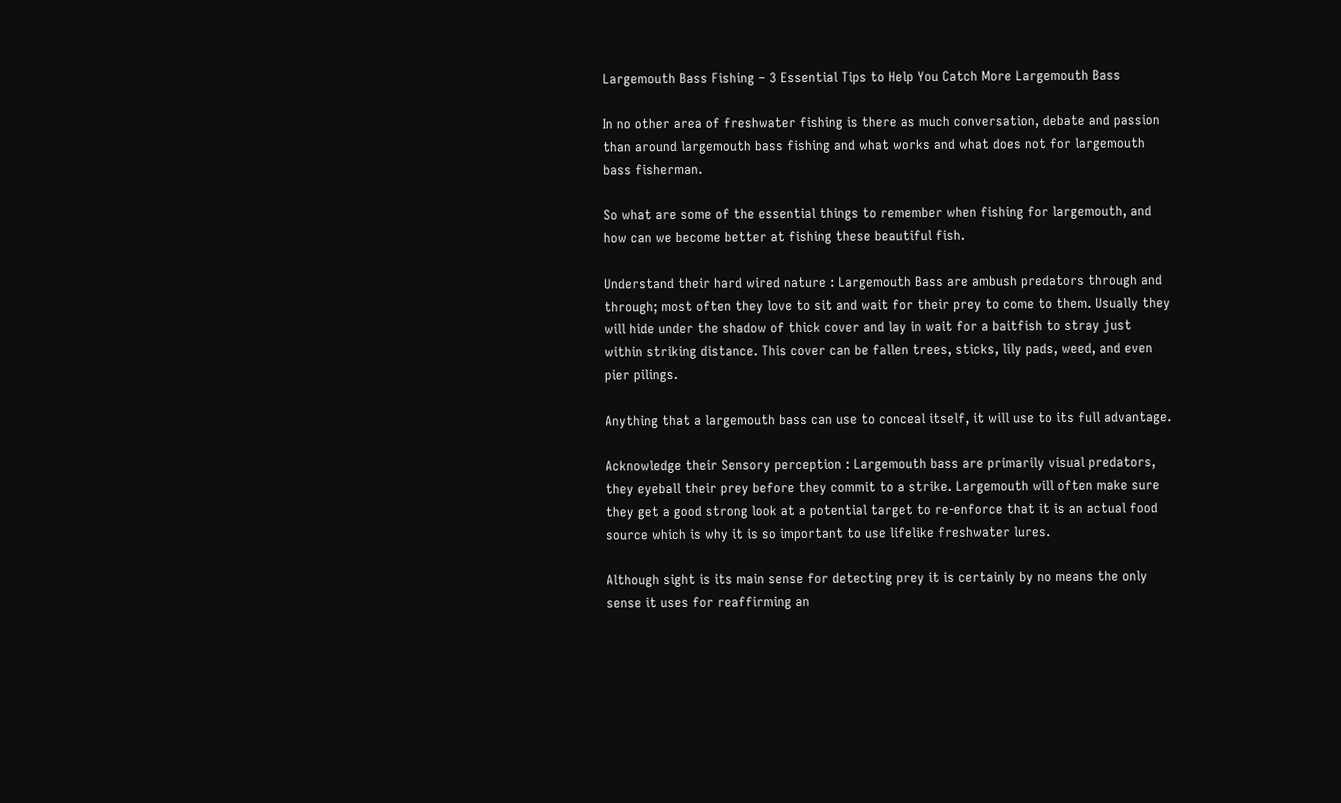Largemouth Bass Fishing – 3 Essential Tips to Help You Catch More Largemouth Bass

In no other area of freshwater fishing is there as much conversation, debate and passion than around largemouth bass fishing and what works and what does not for largemouth bass fisherman.

So what are some of the essential things to remember when fishing for largemouth, and how can we become better at fishing these beautiful fish.

Understand their hard wired nature : Largemouth Bass are ambush predators through and through; most often they love to sit and wait for their prey to come to them. Usually they will hide under the shadow of thick cover and lay in wait for a baitfish to stray just within striking distance. This cover can be fallen trees, sticks, lily pads, weed, and even pier pilings.

Anything that a largemouth bass can use to conceal itself, it will use to its full advantage.

Acknowledge their Sensory perception : Largemouth bass are primarily visual predators, they eyeball their prey before they commit to a strike. Largemouth will often make sure they get a good strong look at a potential target to re-enforce that it is an actual food source which is why it is so important to use lifelike freshwater lures.

Although sight is its main sense for detecting prey it is certainly by no means the only sense it uses for reaffirming an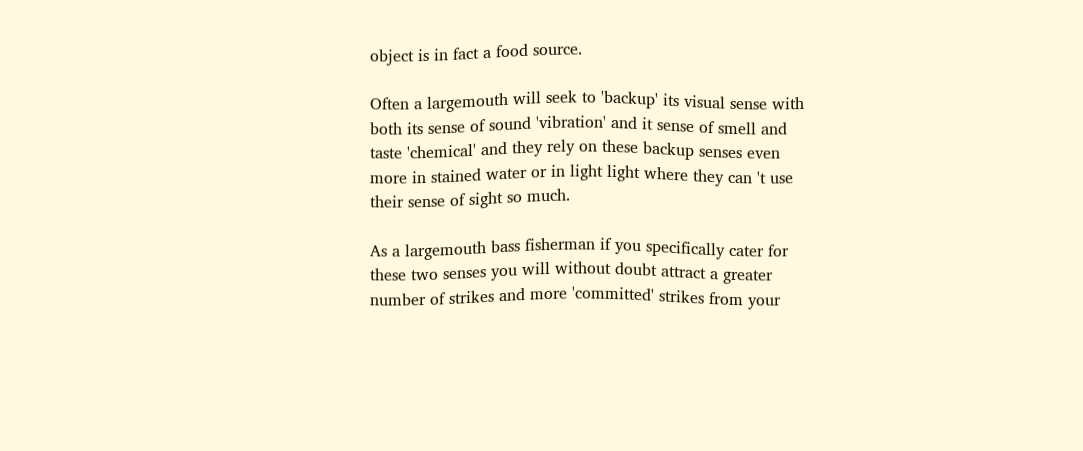object is in fact a food source.

Often a largemouth will seek to 'backup' its visual sense with both its sense of sound 'vibration' and it sense of smell and taste 'chemical' and they rely on these backup senses even more in stained water or in light light where they can 't use their sense of sight so much.

As a largemouth bass fisherman if you specifically cater for these two senses you will without doubt attract a greater number of strikes and more 'committed' strikes from your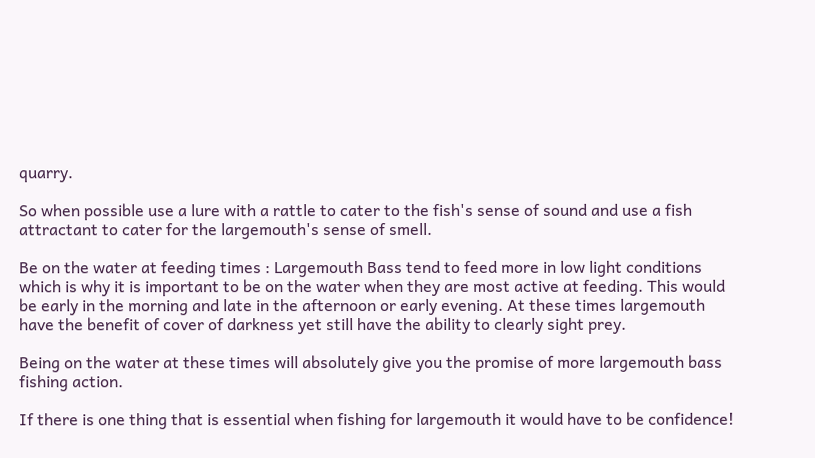quarry.

So when possible use a lure with a rattle to cater to the fish's sense of sound and use a fish attractant to cater for the largemouth's sense of smell.

Be on the water at feeding times : Largemouth Bass tend to feed more in low light conditions which is why it is important to be on the water when they are most active at feeding. This would be early in the morning and late in the afternoon or early evening. At these times largemouth have the benefit of cover of darkness yet still have the ability to clearly sight prey.

Being on the water at these times will absolutely give you the promise of more largemouth bass fishing action.

If there is one thing that is essential when fishing for largemouth it would have to be confidence!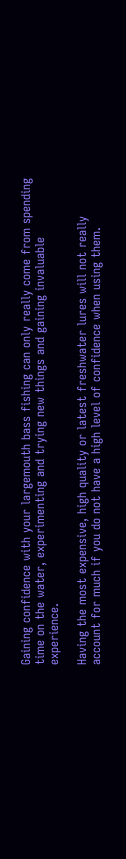Gaining confidence with your largemouth bass fishing can only really come from spending time on the water, experimenting and trying new things and gaining invaluable experience.

Having the most expensive, high quality or latest freshwater lures will not really account for much if you do not have a high level of confidence when using them.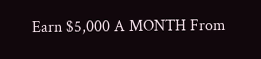Earn $5,000 A MONTH From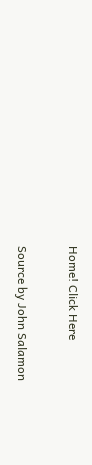Home! Click Here

Source by John Salamon